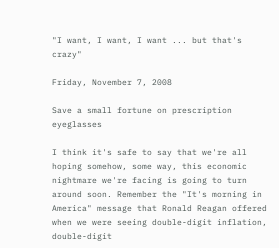"I want, I want, I want ... but that's crazy"

Friday, November 7, 2008

Save a small fortune on prescription eyeglasses

I think it's safe to say that we're all hoping somehow, some way, this economic nightmare we're facing is going to turn around soon. Remember the "It's morning in America" message that Ronald Reagan offered when we were seeing double-digit inflation, double-digit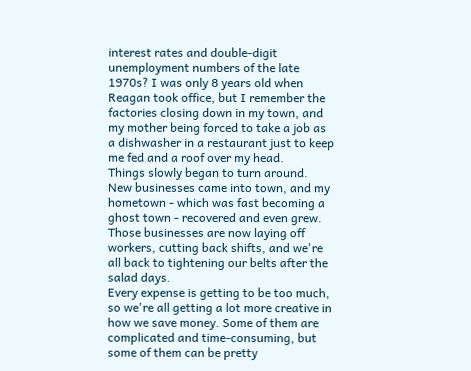interest rates and double-digit unemployment numbers of the late 1970s? I was only 8 years old when Reagan took office, but I remember the factories closing down in my town, and my mother being forced to take a job as a dishwasher in a restaurant just to keep me fed and a roof over my head.
Things slowly began to turn around. New businesses came into town, and my hometown - which was fast becoming a ghost town - recovered and even grew.
Those businesses are now laying off workers, cutting back shifts, and we're all back to tightening our belts after the salad days.
Every expense is getting to be too much, so we're all getting a lot more creative in how we save money. Some of them are complicated and time-consuming, but some of them can be pretty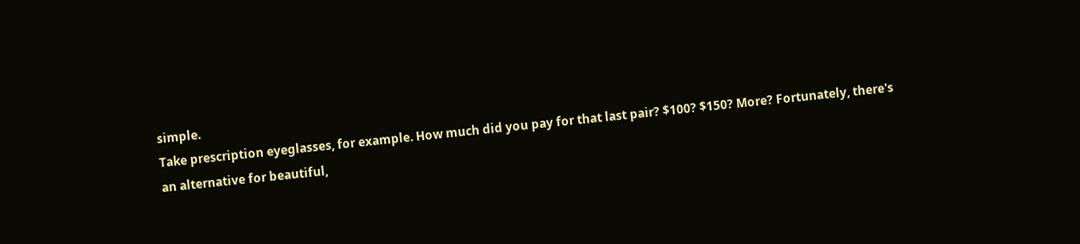simple.
Take prescription eyeglasses, for example. How much did you pay for that last pair? $100? $150? More? Fortunately, there's an alternative for beautiful,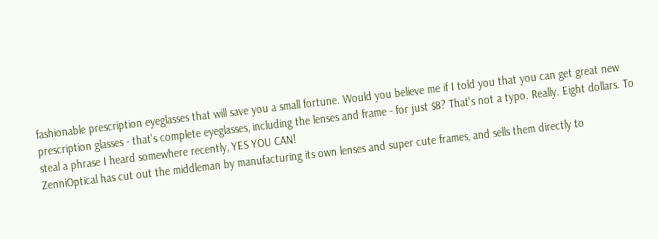fashionable prescription eyeglasses that will save you a small fortune. Would you believe me if I told you that you can get great new prescription glasses - that's complete eyeglasses, including the lenses and frame - for just $8? That's not a typo. Really. Eight dollars. To steal a phrase I heard somewhere recently, YES YOU CAN!
ZenniOptical has cut out the middleman by manufacturing its own lenses and super cute frames, and sells them directly to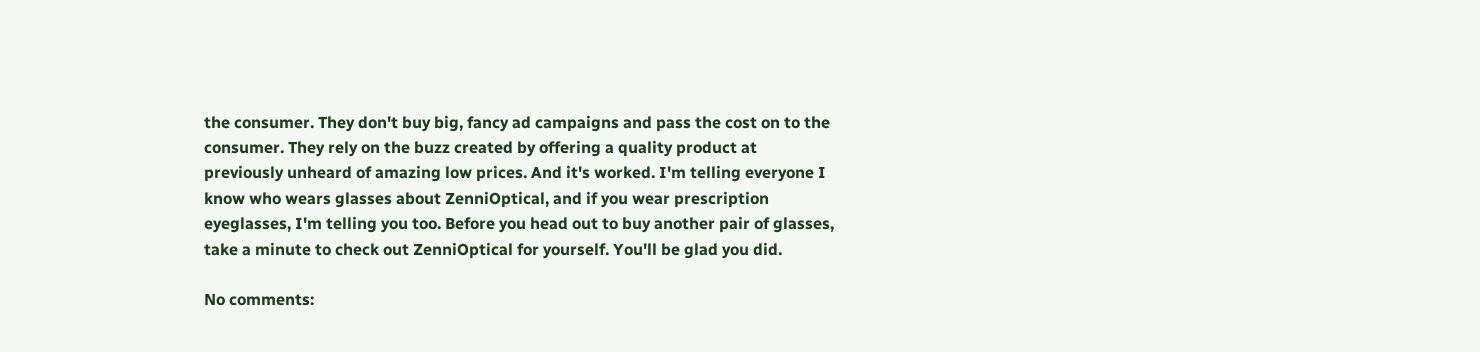the consumer. They don't buy big, fancy ad campaigns and pass the cost on to the consumer. They rely on the buzz created by offering a quality product at previously unheard of amazing low prices. And it's worked. I'm telling everyone I know who wears glasses about ZenniOptical, and if you wear prescription eyeglasses, I'm telling you too. Before you head out to buy another pair of glasses, take a minute to check out ZenniOptical for yourself. You'll be glad you did.

No comments: